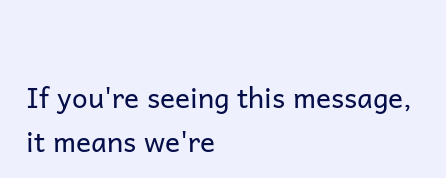If you're seeing this message, it means we're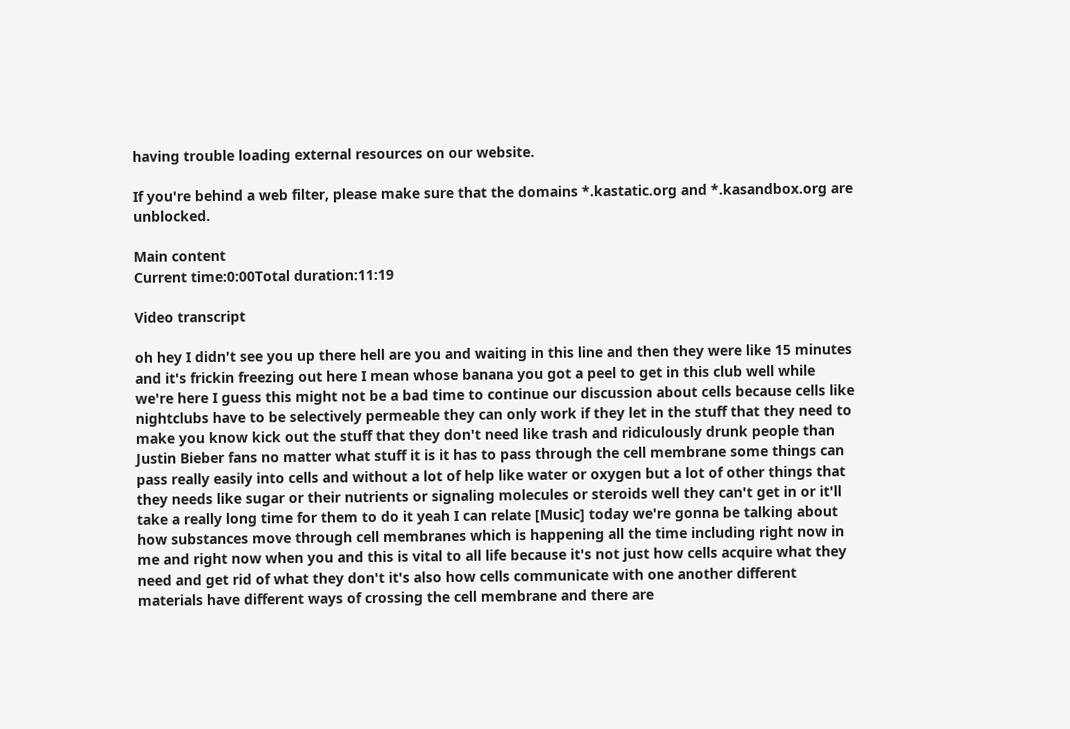having trouble loading external resources on our website.

If you're behind a web filter, please make sure that the domains *.kastatic.org and *.kasandbox.org are unblocked.

Main content
Current time:0:00Total duration:11:19

Video transcript

oh hey I didn't see you up there hell are you and waiting in this line and then they were like 15 minutes and it's frickin freezing out here I mean whose banana you got a peel to get in this club well while we're here I guess this might not be a bad time to continue our discussion about cells because cells like nightclubs have to be selectively permeable they can only work if they let in the stuff that they need to make you know kick out the stuff that they don't need like trash and ridiculously drunk people than Justin Bieber fans no matter what stuff it is it has to pass through the cell membrane some things can pass really easily into cells and without a lot of help like water or oxygen but a lot of other things that they needs like sugar or their nutrients or signaling molecules or steroids well they can't get in or it'll take a really long time for them to do it yeah I can relate [Music] today we're gonna be talking about how substances move through cell membranes which is happening all the time including right now in me and right now when you and this is vital to all life because it's not just how cells acquire what they need and get rid of what they don't it's also how cells communicate with one another different materials have different ways of crossing the cell membrane and there are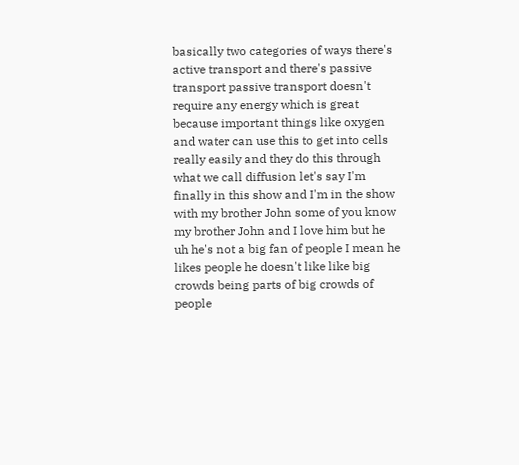basically two categories of ways there's active transport and there's passive transport passive transport doesn't require any energy which is great because important things like oxygen and water can use this to get into cells really easily and they do this through what we call diffusion let's say I'm finally in this show and I'm in the show with my brother John some of you know my brother John and I love him but he uh he's not a big fan of people I mean he likes people he doesn't like like big crowds being parts of big crowds of people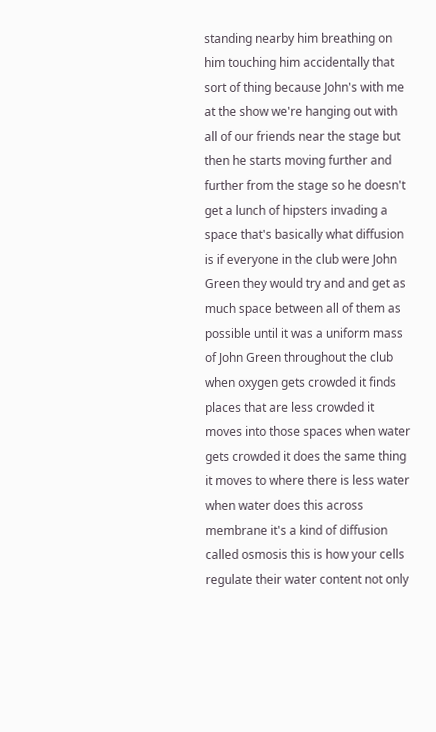standing nearby him breathing on him touching him accidentally that sort of thing because John's with me at the show we're hanging out with all of our friends near the stage but then he starts moving further and further from the stage so he doesn't get a lunch of hipsters invading a space that's basically what diffusion is if everyone in the club were John Green they would try and and get as much space between all of them as possible until it was a uniform mass of John Green throughout the club when oxygen gets crowded it finds places that are less crowded it moves into those spaces when water gets crowded it does the same thing it moves to where there is less water when water does this across membrane it's a kind of diffusion called osmosis this is how your cells regulate their water content not only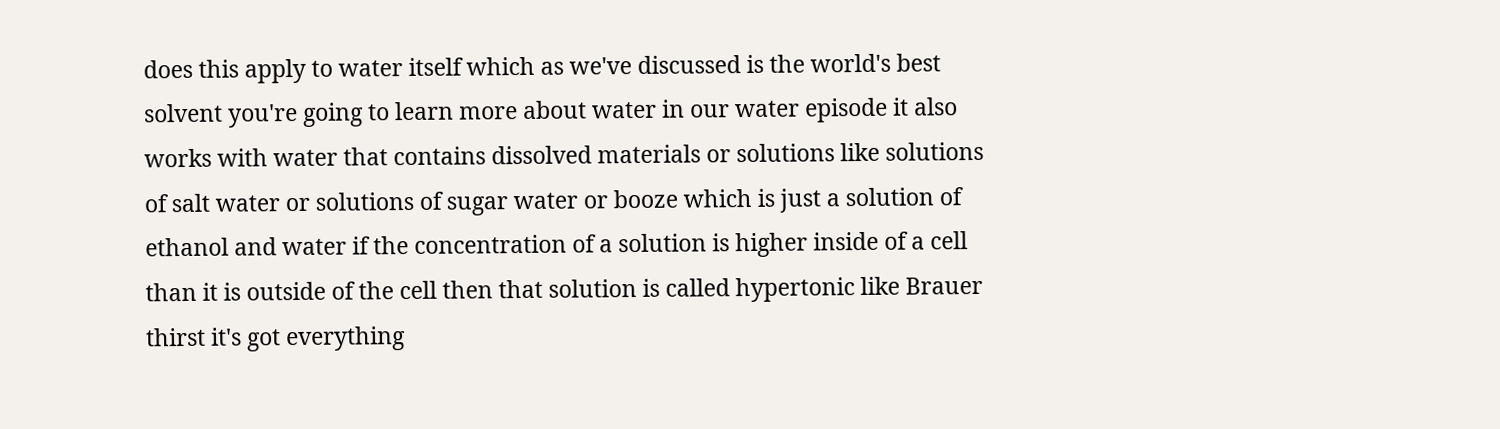does this apply to water itself which as we've discussed is the world's best solvent you're going to learn more about water in our water episode it also works with water that contains dissolved materials or solutions like solutions of salt water or solutions of sugar water or booze which is just a solution of ethanol and water if the concentration of a solution is higher inside of a cell than it is outside of the cell then that solution is called hypertonic like Brauer thirst it's got everything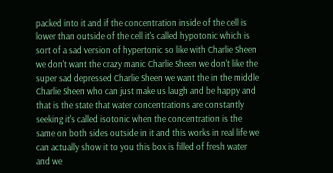packed into it and if the concentration inside of the cell is lower than outside of the cell it's called hypotonic which is sort of a sad version of hypertonic so like with Charlie Sheen we don't want the crazy manic Charlie Sheen we don't like the super sad depressed Charlie Sheen we want the in the middle Charlie Sheen who can just make us laugh and be happy and that is the state that water concentrations are constantly seeking it's called isotonic when the concentration is the same on both sides outside in it and this works in real life we can actually show it to you this box is filled of fresh water and we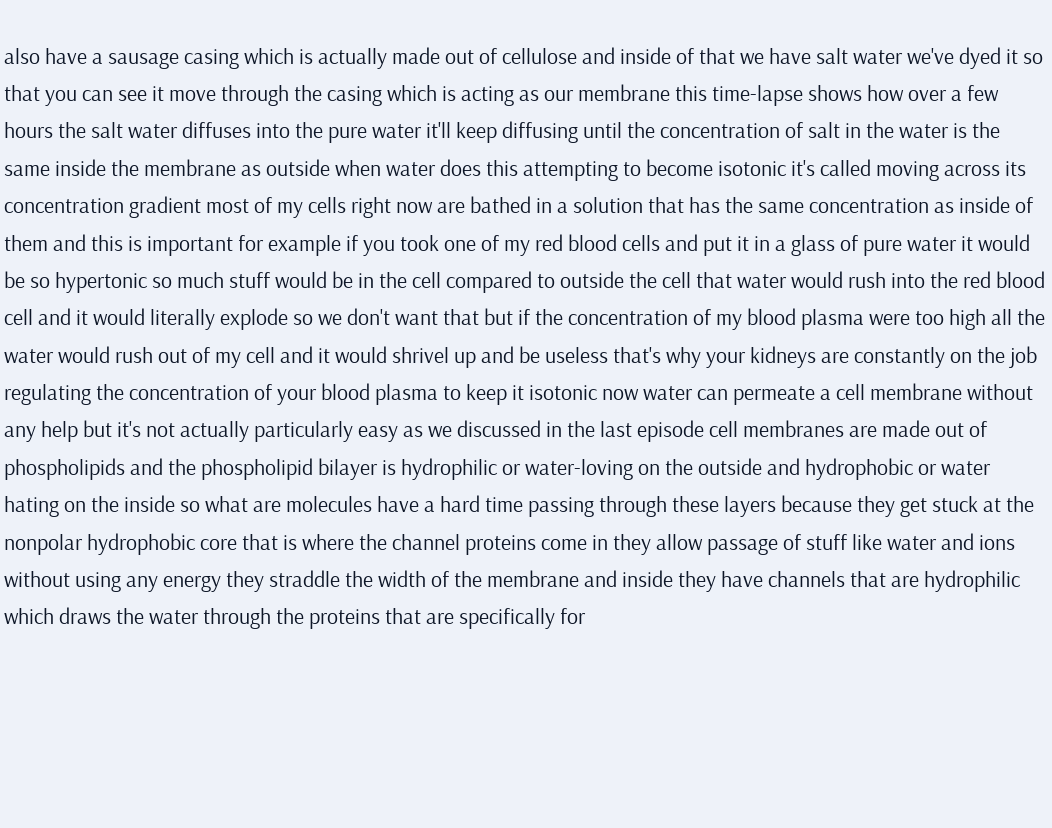also have a sausage casing which is actually made out of cellulose and inside of that we have salt water we've dyed it so that you can see it move through the casing which is acting as our membrane this time-lapse shows how over a few hours the salt water diffuses into the pure water it'll keep diffusing until the concentration of salt in the water is the same inside the membrane as outside when water does this attempting to become isotonic it's called moving across its concentration gradient most of my cells right now are bathed in a solution that has the same concentration as inside of them and this is important for example if you took one of my red blood cells and put it in a glass of pure water it would be so hypertonic so much stuff would be in the cell compared to outside the cell that water would rush into the red blood cell and it would literally explode so we don't want that but if the concentration of my blood plasma were too high all the water would rush out of my cell and it would shrivel up and be useless that's why your kidneys are constantly on the job regulating the concentration of your blood plasma to keep it isotonic now water can permeate a cell membrane without any help but it's not actually particularly easy as we discussed in the last episode cell membranes are made out of phospholipids and the phospholipid bilayer is hydrophilic or water-loving on the outside and hydrophobic or water hating on the inside so what are molecules have a hard time passing through these layers because they get stuck at the nonpolar hydrophobic core that is where the channel proteins come in they allow passage of stuff like water and ions without using any energy they straddle the width of the membrane and inside they have channels that are hydrophilic which draws the water through the proteins that are specifically for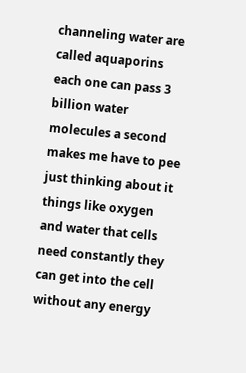channeling water are called aquaporins each one can pass 3 billion water molecules a second makes me have to pee just thinking about it things like oxygen and water that cells need constantly they can get into the cell without any energy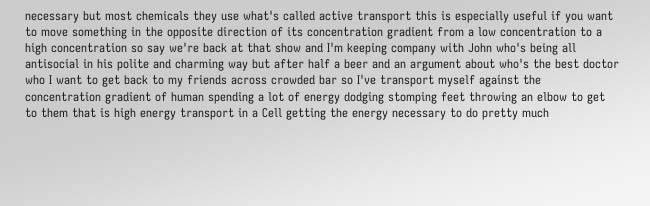necessary but most chemicals they use what's called active transport this is especially useful if you want to move something in the opposite direction of its concentration gradient from a low concentration to a high concentration so say we're back at that show and I'm keeping company with John who's being all antisocial in his polite and charming way but after half a beer and an argument about who's the best doctor who I want to get back to my friends across crowded bar so I've transport myself against the concentration gradient of human spending a lot of energy dodging stomping feet throwing an elbow to get to them that is high energy transport in a Cell getting the energy necessary to do pretty much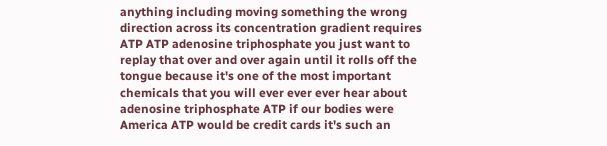anything including moving something the wrong direction across its concentration gradient requires ATP ATP adenosine triphosphate you just want to replay that over and over again until it rolls off the tongue because it's one of the most important chemicals that you will ever ever ever hear about adenosine triphosphate ATP if our bodies were America ATP would be credit cards it's such an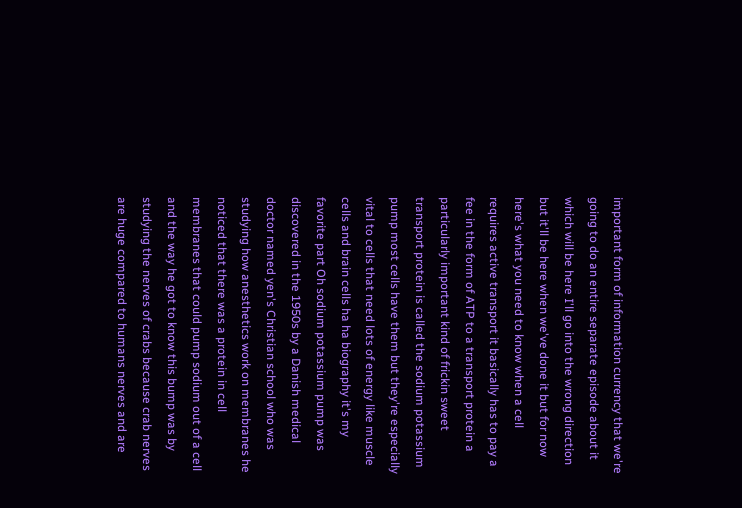important form of information currency that we're going to do an entire separate episode about it which will be here I'll go into the wrong direction but it'll be here when we've done it but for now here's what you need to know when a cell requires active transport it basically has to pay a fee in the form of ATP to a transport protein a particularly important kind of frickin sweet transport protein is called the sodium potassium pump most cells have them but they're especially vital to cells that need lots of energy like muscle cells and brain cells ha ha biography it's my favorite part Oh sodium potassium pump was discovered in the 1950s by a Danish medical doctor named yen's Christian school who was studying how anesthetics work on membranes he noticed that there was a protein in cell membranes that could pump sodium out of a cell and the way he got to know this bump was by studying the nerves of crabs because crab nerves are huge compared to humans nerves and are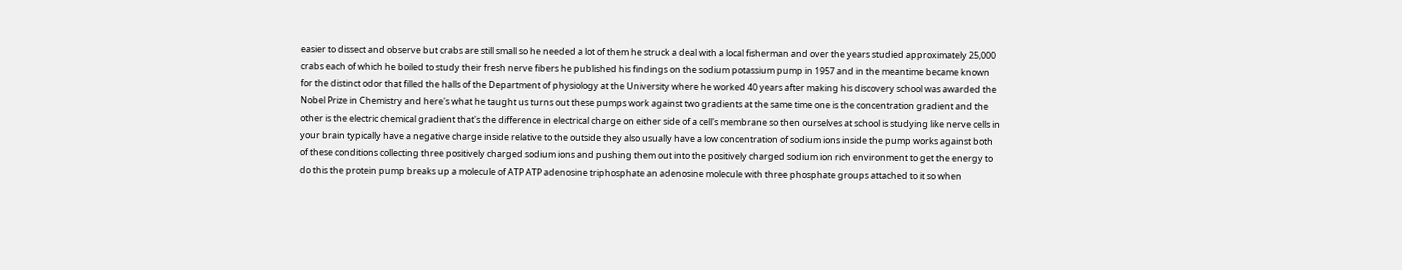easier to dissect and observe but crabs are still small so he needed a lot of them he struck a deal with a local fisherman and over the years studied approximately 25,000 crabs each of which he boiled to study their fresh nerve fibers he published his findings on the sodium potassium pump in 1957 and in the meantime became known for the distinct odor that filled the halls of the Department of physiology at the University where he worked 40 years after making his discovery school was awarded the Nobel Prize in Chemistry and here's what he taught us turns out these pumps work against two gradients at the same time one is the concentration gradient and the other is the electric chemical gradient that's the difference in electrical charge on either side of a cell's membrane so then ourselves at school is studying like nerve cells in your brain typically have a negative charge inside relative to the outside they also usually have a low concentration of sodium ions inside the pump works against both of these conditions collecting three positively charged sodium ions and pushing them out into the positively charged sodium ion rich environment to get the energy to do this the protein pump breaks up a molecule of ATP ATP adenosine triphosphate an adenosine molecule with three phosphate groups attached to it so when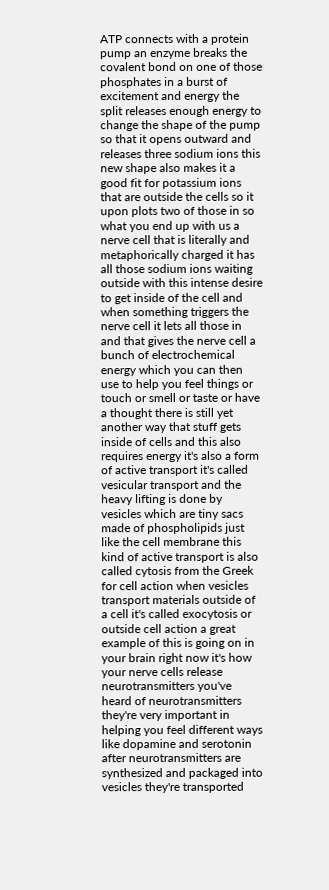ATP connects with a protein pump an enzyme breaks the covalent bond on one of those phosphates in a burst of excitement and energy the split releases enough energy to change the shape of the pump so that it opens outward and releases three sodium ions this new shape also makes it a good fit for potassium ions that are outside the cells so it upon plots two of those in so what you end up with us a nerve cell that is literally and metaphorically charged it has all those sodium ions waiting outside with this intense desire to get inside of the cell and when something triggers the nerve cell it lets all those in and that gives the nerve cell a bunch of electrochemical energy which you can then use to help you feel things or touch or smell or taste or have a thought there is still yet another way that stuff gets inside of cells and this also requires energy it's also a form of active transport it's called vesicular transport and the heavy lifting is done by vesicles which are tiny sacs made of phospholipids just like the cell membrane this kind of active transport is also called cytosis from the Greek for cell action when vesicles transport materials outside of a cell it's called exocytosis or outside cell action a great example of this is going on in your brain right now it's how your nerve cells release neurotransmitters you've heard of neurotransmitters they're very important in helping you feel different ways like dopamine and serotonin after neurotransmitters are synthesized and packaged into vesicles they're transported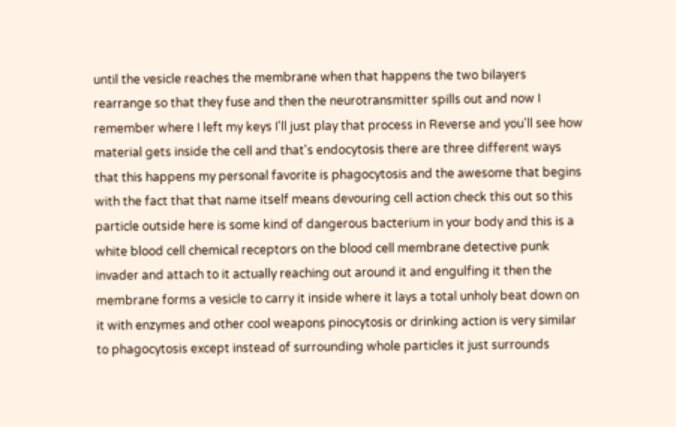until the vesicle reaches the membrane when that happens the two bilayers rearrange so that they fuse and then the neurotransmitter spills out and now I remember where I left my keys I'll just play that process in Reverse and you'll see how material gets inside the cell and that's endocytosis there are three different ways that this happens my personal favorite is phagocytosis and the awesome that begins with the fact that that name itself means devouring cell action check this out so this particle outside here is some kind of dangerous bacterium in your body and this is a white blood cell chemical receptors on the blood cell membrane detective punk invader and attach to it actually reaching out around it and engulfing it then the membrane forms a vesicle to carry it inside where it lays a total unholy beat down on it with enzymes and other cool weapons pinocytosis or drinking action is very similar to phagocytosis except instead of surrounding whole particles it just surrounds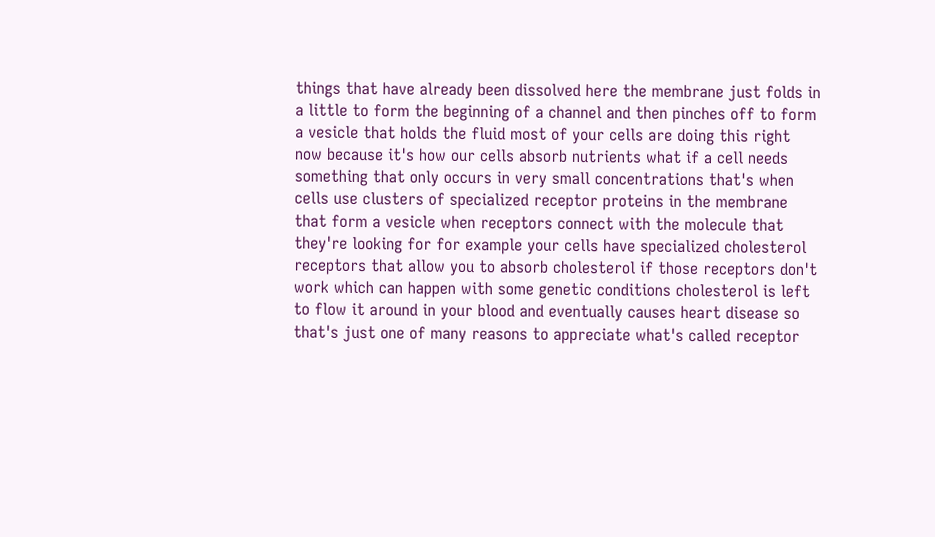things that have already been dissolved here the membrane just folds in a little to form the beginning of a channel and then pinches off to form a vesicle that holds the fluid most of your cells are doing this right now because it's how our cells absorb nutrients what if a cell needs something that only occurs in very small concentrations that's when cells use clusters of specialized receptor proteins in the membrane that form a vesicle when receptors connect with the molecule that they're looking for for example your cells have specialized cholesterol receptors that allow you to absorb cholesterol if those receptors don't work which can happen with some genetic conditions cholesterol is left to flow it around in your blood and eventually causes heart disease so that's just one of many reasons to appreciate what's called receptor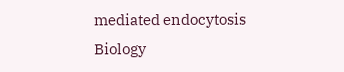mediated endocytosis
Biology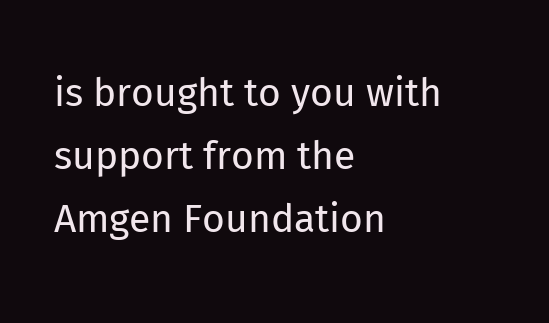is brought to you with support from the Amgen Foundation